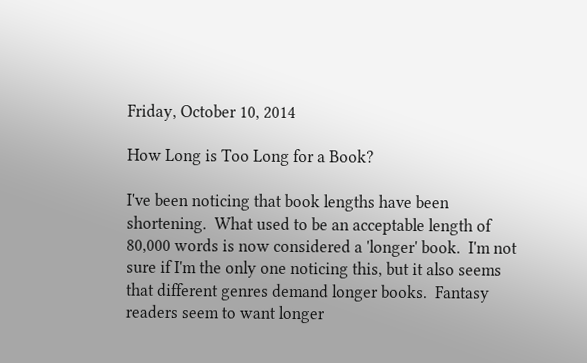Friday, October 10, 2014

How Long is Too Long for a Book?

I've been noticing that book lengths have been shortening.  What used to be an acceptable length of 80,000 words is now considered a 'longer' book.  I'm not sure if I'm the only one noticing this, but it also seems that different genres demand longer books.  Fantasy readers seem to want longer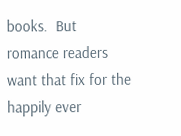books.  But romance readers want that fix for the happily ever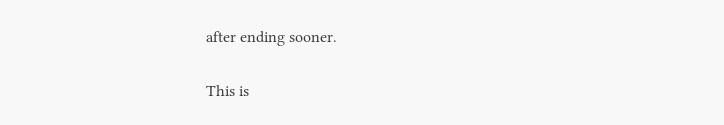after ending sooner.

This is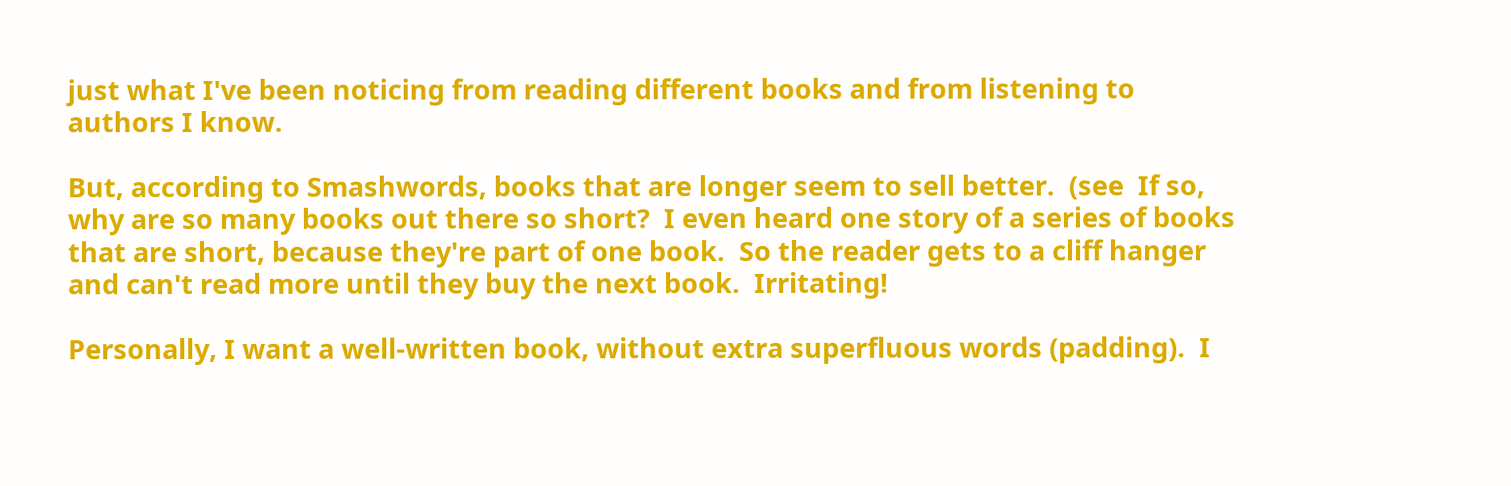just what I've been noticing from reading different books and from listening to authors I know.

But, according to Smashwords, books that are longer seem to sell better.  (see  If so, why are so many books out there so short?  I even heard one story of a series of books that are short, because they're part of one book.  So the reader gets to a cliff hanger and can't read more until they buy the next book.  Irritating!

Personally, I want a well-written book, without extra superfluous words (padding).  I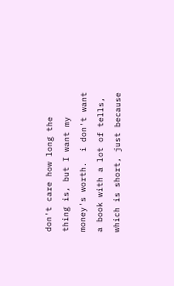don't care how long the thing is, but I want my money's worth.  i don't want a book with a lot of tells, which is short, just because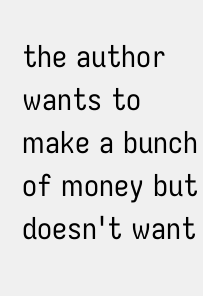the author wants to make a bunch of money but doesn't want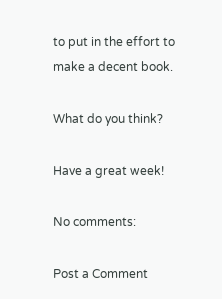to put in the effort to make a decent book.

What do you think?

Have a great week!

No comments:

Post a Comment